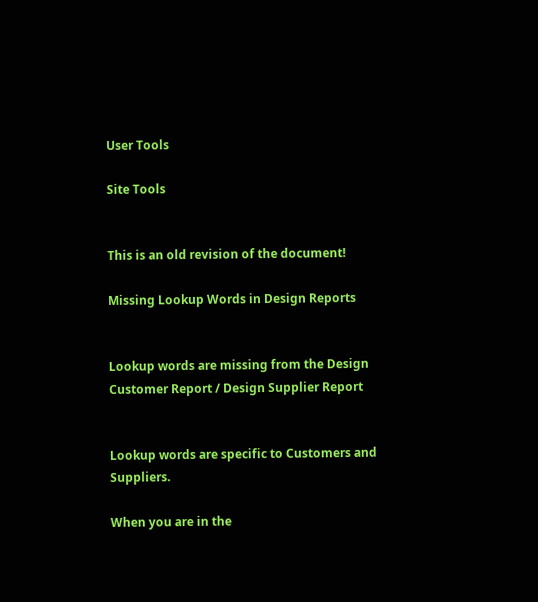User Tools

Site Tools


This is an old revision of the document!

Missing Lookup Words in Design Reports


Lookup words are missing from the Design Customer Report / Design Supplier Report


Lookup words are specific to Customers and Suppliers.

When you are in the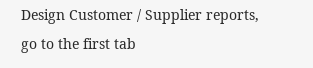Design Customer / Supplier reports, go to the first tab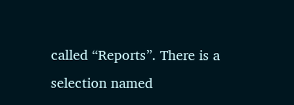called “Reports”. There is a selection named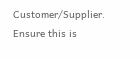Customer/Supplier. Ensure this is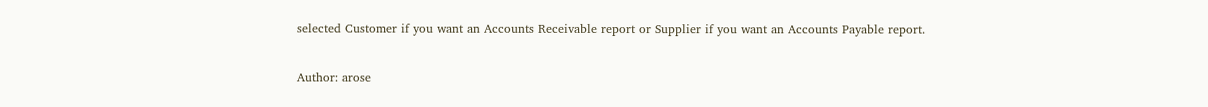selected Customer if you want an Accounts Receivable report or Supplier if you want an Accounts Payable report.

Author: arose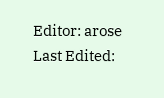Editor: arose
Last Edited: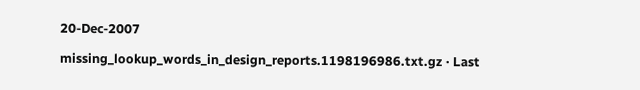20-Dec-2007

missing_lookup_words_in_design_reports.1198196986.txt.gz · Last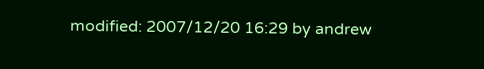modified: 2007/12/20 16:29 by andrew